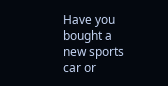Have you bought a new sports car or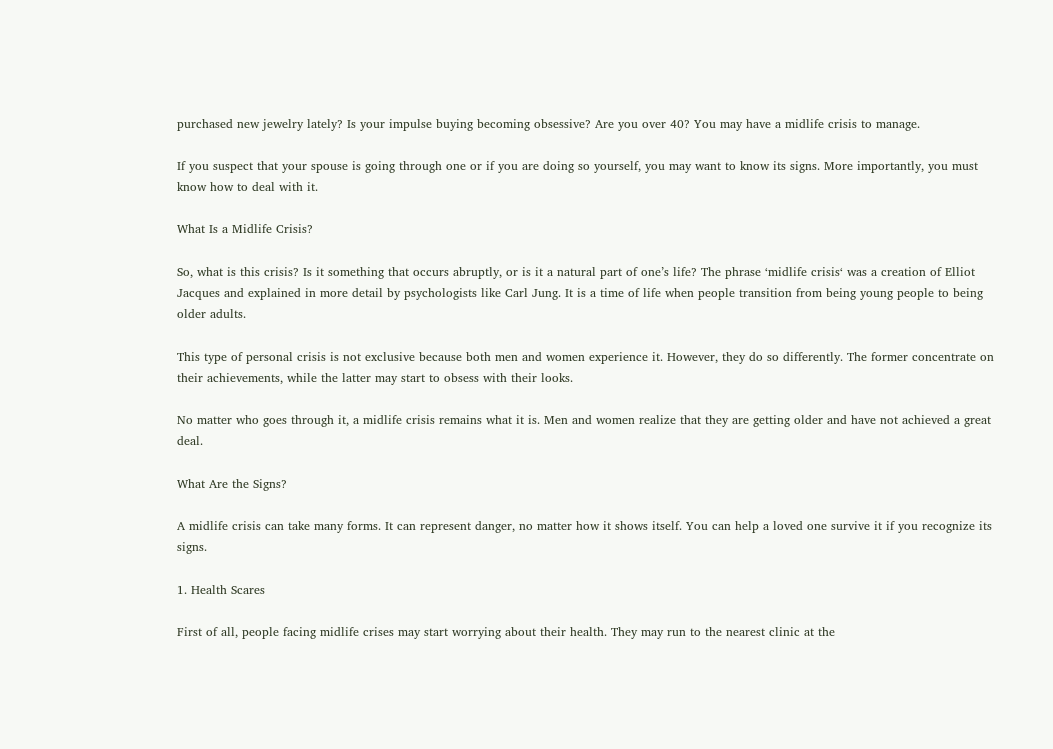purchased new jewelry lately? Is your impulse buying becoming obsessive? Are you over 40? You may have a midlife crisis to manage.

If you suspect that your spouse is going through one or if you are doing so yourself, you may want to know its signs. More importantly, you must know how to deal with it.

What Is a Midlife Crisis?

So, what is this crisis? Is it something that occurs abruptly, or is it a natural part of one’s life? The phrase ‘midlife crisis‘ was a creation of Elliot Jacques and explained in more detail by psychologists like Carl Jung. It is a time of life when people transition from being young people to being older adults.

This type of personal crisis is not exclusive because both men and women experience it. However, they do so differently. The former concentrate on their achievements, while the latter may start to obsess with their looks.

No matter who goes through it, a midlife crisis remains what it is. Men and women realize that they are getting older and have not achieved a great deal.

What Are the Signs?

A midlife crisis can take many forms. It can represent danger, no matter how it shows itself. You can help a loved one survive it if you recognize its signs.

1. Health Scares

First of all, people facing midlife crises may start worrying about their health. They may run to the nearest clinic at the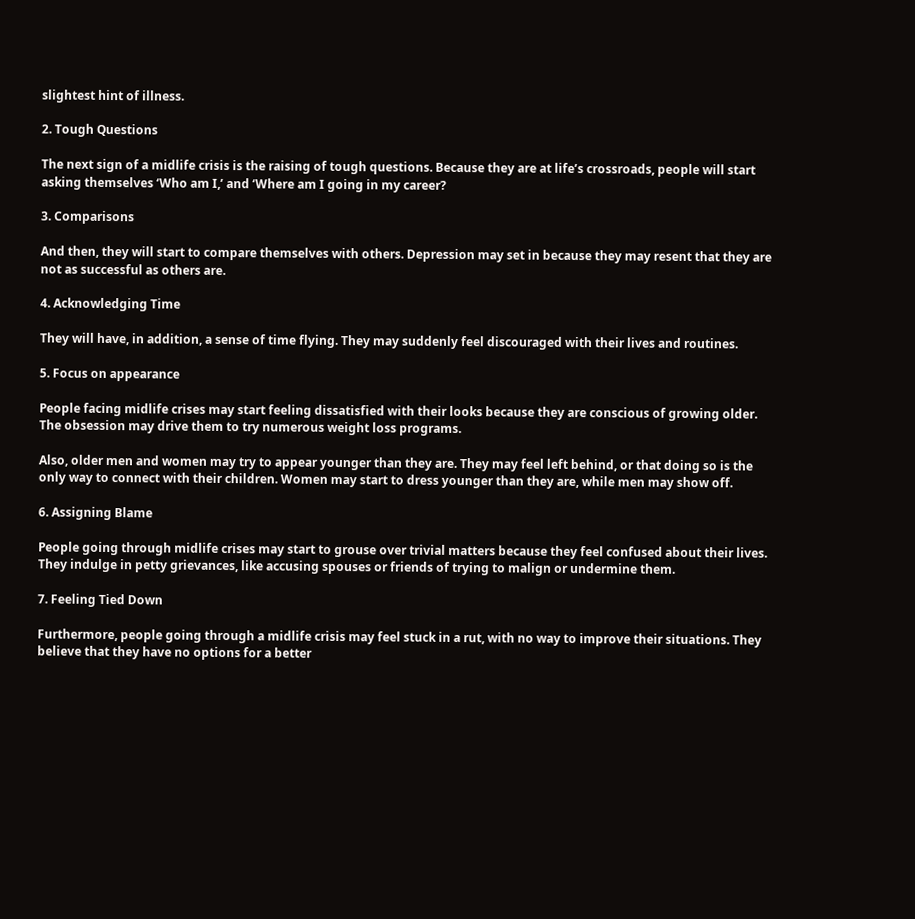slightest hint of illness.

2. Tough Questions

The next sign of a midlife crisis is the raising of tough questions. Because they are at life’s crossroads, people will start asking themselves ‘Who am I,’ and ‘Where am I going in my career?

3. Comparisons

And then, they will start to compare themselves with others. Depression may set in because they may resent that they are not as successful as others are.

4. Acknowledging Time

They will have, in addition, a sense of time flying. They may suddenly feel discouraged with their lives and routines.

5. Focus on appearance

People facing midlife crises may start feeling dissatisfied with their looks because they are conscious of growing older. The obsession may drive them to try numerous weight loss programs.

Also, older men and women may try to appear younger than they are. They may feel left behind, or that doing so is the only way to connect with their children. Women may start to dress younger than they are, while men may show off.

6. Assigning Blame

People going through midlife crises may start to grouse over trivial matters because they feel confused about their lives. They indulge in petty grievances, like accusing spouses or friends of trying to malign or undermine them.

7. Feeling Tied Down

Furthermore, people going through a midlife crisis may feel stuck in a rut, with no way to improve their situations. They believe that they have no options for a better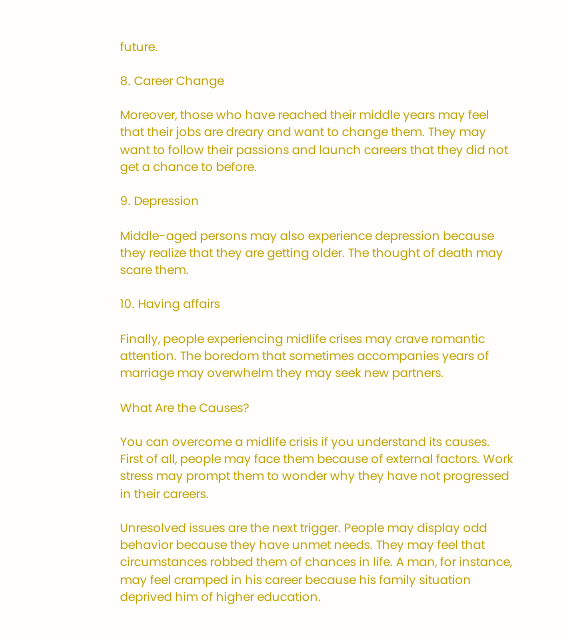future.

8. Career Change

Moreover, those who have reached their middle years may feel that their jobs are dreary and want to change them. They may want to follow their passions and launch careers that they did not get a chance to before.

9. Depression

Middle-aged persons may also experience depression because they realize that they are getting older. The thought of death may scare them.

10. Having affairs

Finally, people experiencing midlife crises may crave romantic attention. The boredom that sometimes accompanies years of marriage may overwhelm they may seek new partners.

What Are the Causes?

You can overcome a midlife crisis if you understand its causes. First of all, people may face them because of external factors. Work stress may prompt them to wonder why they have not progressed in their careers.

Unresolved issues are the next trigger. People may display odd behavior because they have unmet needs. They may feel that circumstances robbed them of chances in life. A man, for instance, may feel cramped in his career because his family situation deprived him of higher education.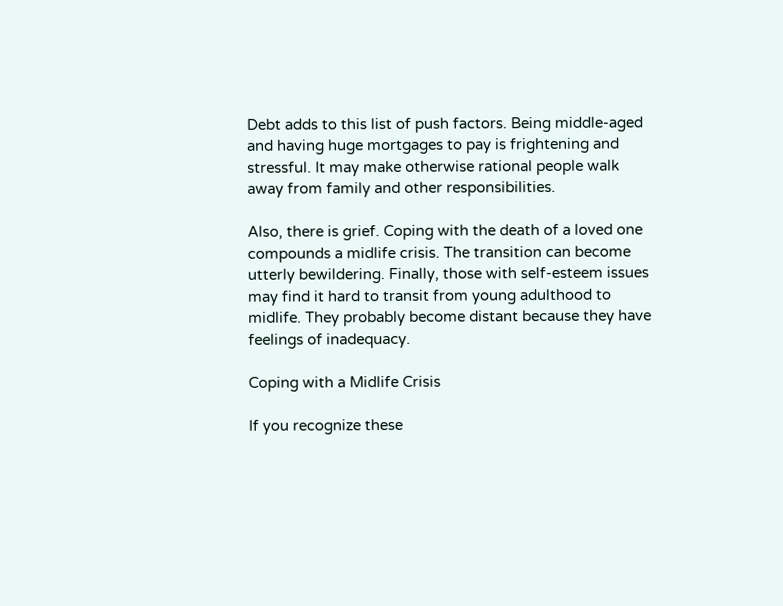Debt adds to this list of push factors. Being middle-aged and having huge mortgages to pay is frightening and stressful. It may make otherwise rational people walk away from family and other responsibilities.

Also, there is grief. Coping with the death of a loved one compounds a midlife crisis. The transition can become utterly bewildering. Finally, those with self-esteem issues may find it hard to transit from young adulthood to midlife. They probably become distant because they have feelings of inadequacy.

Coping with a Midlife Crisis

If you recognize these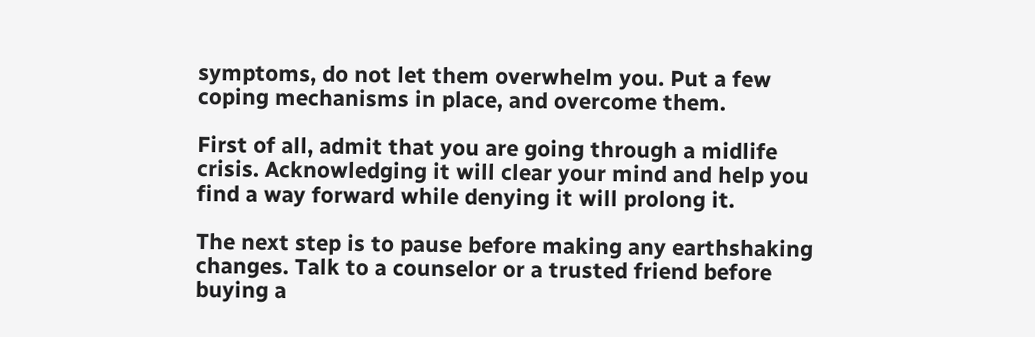symptoms, do not let them overwhelm you. Put a few coping mechanisms in place, and overcome them.

First of all, admit that you are going through a midlife crisis. Acknowledging it will clear your mind and help you find a way forward while denying it will prolong it.

The next step is to pause before making any earthshaking changes. Talk to a counselor or a trusted friend before buying a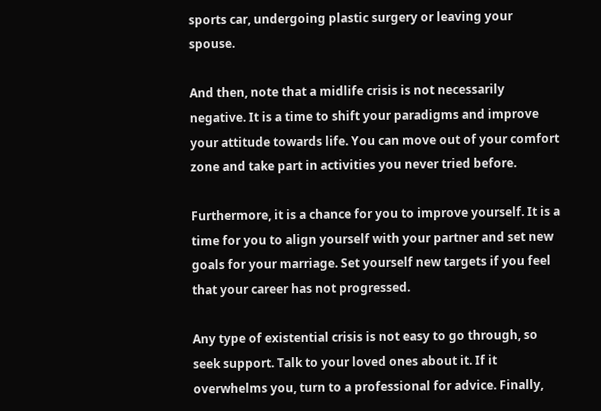sports car, undergoing plastic surgery or leaving your spouse.

And then, note that a midlife crisis is not necessarily negative. It is a time to shift your paradigms and improve your attitude towards life. You can move out of your comfort zone and take part in activities you never tried before.

Furthermore, it is a chance for you to improve yourself. It is a time for you to align yourself with your partner and set new goals for your marriage. Set yourself new targets if you feel that your career has not progressed.

Any type of existential crisis is not easy to go through, so seek support. Talk to your loved ones about it. If it overwhelms you, turn to a professional for advice. Finally,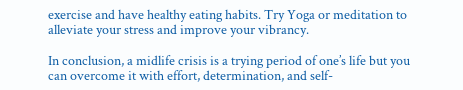exercise and have healthy eating habits. Try Yoga or meditation to alleviate your stress and improve your vibrancy.

In conclusion, a midlife crisis is a trying period of one’s life but you can overcome it with effort, determination, and self-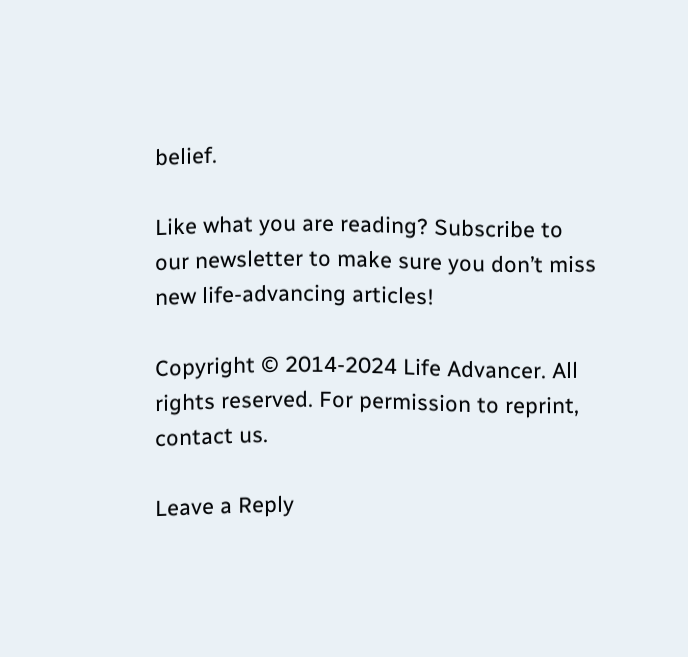belief.

Like what you are reading? Subscribe to our newsletter to make sure you don’t miss new life-advancing articles!

Copyright © 2014-2024 Life Advancer. All rights reserved. For permission to reprint, contact us.

Leave a Reply